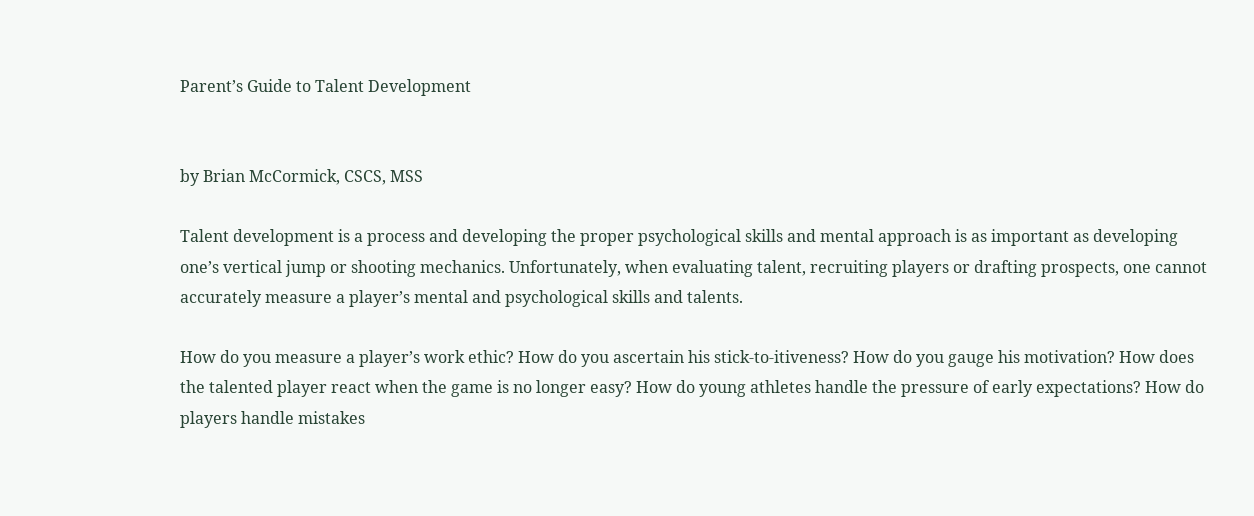Parent’s Guide to Talent Development


by Brian McCormick, CSCS, MSS

Talent development is a process and developing the proper psychological skills and mental approach is as important as developing one’s vertical jump or shooting mechanics. Unfortunately, when evaluating talent, recruiting players or drafting prospects, one cannot accurately measure a player’s mental and psychological skills and talents.

How do you measure a player’s work ethic? How do you ascertain his stick-to-itiveness? How do you gauge his motivation? How does the talented player react when the game is no longer easy? How do young athletes handle the pressure of early expectations? How do players handle mistakes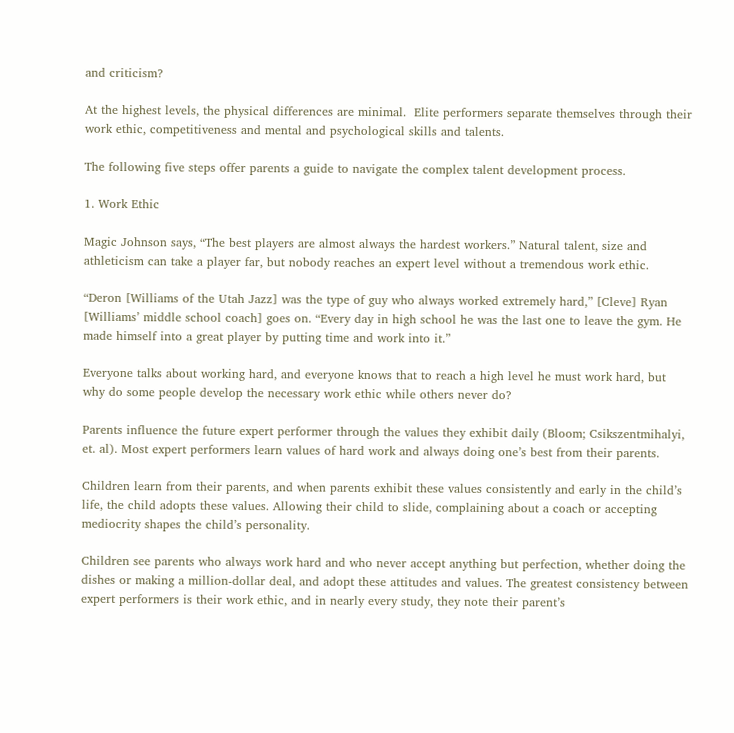and criticism?

At the highest levels, the physical differences are minimal.  Elite performers separate themselves through their work ethic, competitiveness and mental and psychological skills and talents.

The following five steps offer parents a guide to navigate the complex talent development process.

1. Work Ethic

Magic Johnson says, “The best players are almost always the hardest workers.” Natural talent, size and athleticism can take a player far, but nobody reaches an expert level without a tremendous work ethic.

“Deron [Williams of the Utah Jazz] was the type of guy who always worked extremely hard,” [Cleve] Ryan [Williams’ middle school coach] goes on. “Every day in high school he was the last one to leave the gym. He made himself into a great player by putting time and work into it.”

Everyone talks about working hard, and everyone knows that to reach a high level he must work hard, but why do some people develop the necessary work ethic while others never do?

Parents influence the future expert performer through the values they exhibit daily (Bloom; Csikszentmihalyi, et. al). Most expert performers learn values of hard work and always doing one’s best from their parents.

Children learn from their parents, and when parents exhibit these values consistently and early in the child’s life, the child adopts these values. Allowing their child to slide, complaining about a coach or accepting mediocrity shapes the child’s personality.

Children see parents who always work hard and who never accept anything but perfection, whether doing the dishes or making a million-dollar deal, and adopt these attitudes and values. The greatest consistency between expert performers is their work ethic, and in nearly every study, they note their parent’s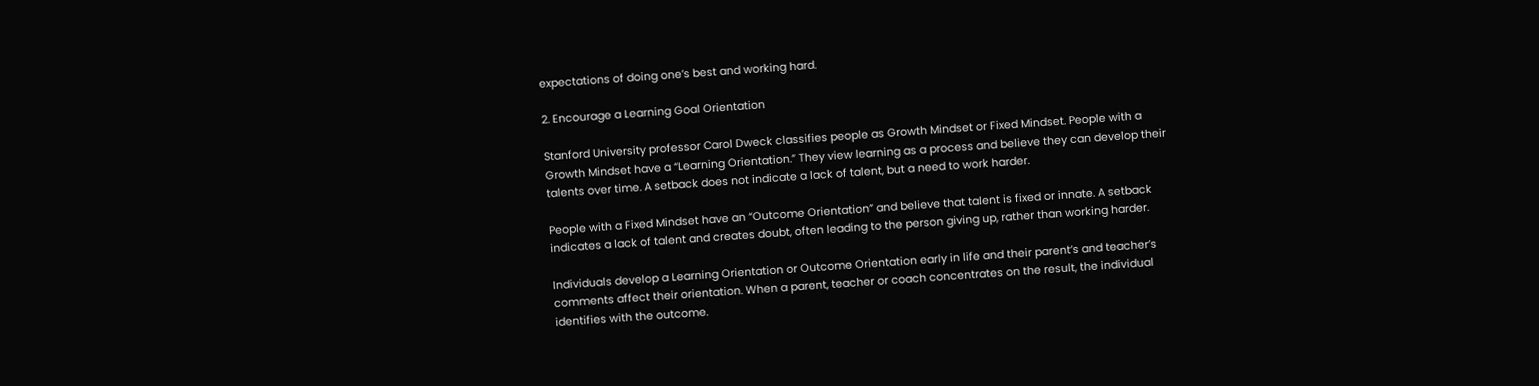expectations of doing one’s best and working hard.

2. Encourage a Learning Goal Orientation

Stanford University professor Carol Dweck classifies people as Growth Mindset or Fixed Mindset. People with a Growth Mindset have a “Learning Orientation.” They view learning as a process and believe they can develop their talents over time. A setback does not indicate a lack of talent, but a need to work harder.

People with a Fixed Mindset have an “Outcome Orientation” and believe that talent is fixed or innate. A setback indicates a lack of talent and creates doubt, often leading to the person giving up, rather than working harder.

Individuals develop a Learning Orientation or Outcome Orientation early in life and their parent’s and teacher’s comments affect their orientation. When a parent, teacher or coach concentrates on the result, the individual identifies with the outcome.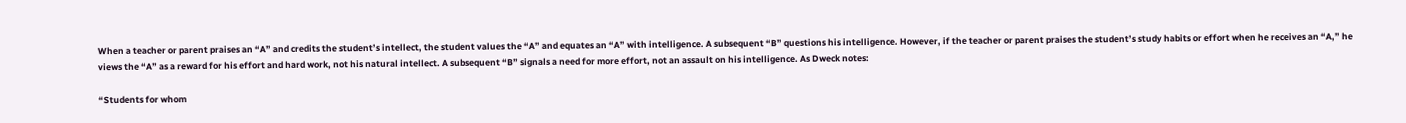When a teacher or parent praises an “A” and credits the student’s intellect, the student values the “A” and equates an “A” with intelligence. A subsequent “B” questions his intelligence. However, if the teacher or parent praises the student’s study habits or effort when he receives an “A,” he views the “A” as a reward for his effort and hard work, not his natural intellect. A subsequent “B” signals a need for more effort, not an assault on his intelligence. As Dweck notes:

“Students for whom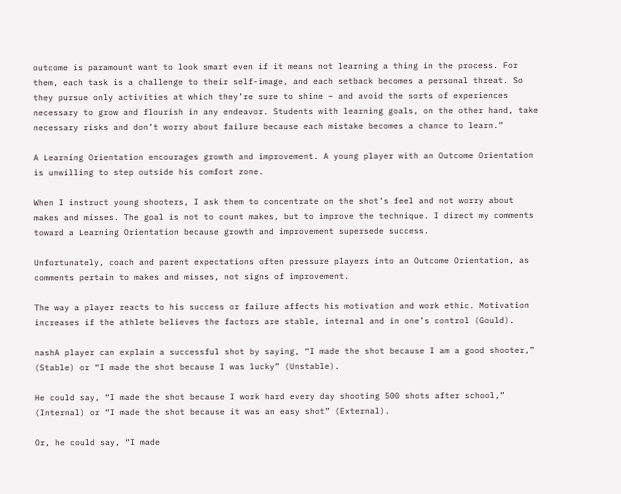outcome is paramount want to look smart even if it means not learning a thing in the process. For them, each task is a challenge to their self-image, and each setback becomes a personal threat. So they pursue only activities at which they’re sure to shine – and avoid the sorts of experiences necessary to grow and flourish in any endeavor. Students with learning goals, on the other hand, take necessary risks and don’t worry about failure because each mistake becomes a chance to learn.”

A Learning Orientation encourages growth and improvement. A young player with an Outcome Orientation is unwilling to step outside his comfort zone.

When I instruct young shooters, I ask them to concentrate on the shot’s feel and not worry about makes and misses. The goal is not to count makes, but to improve the technique. I direct my comments toward a Learning Orientation because growth and improvement supersede success.

Unfortunately, coach and parent expectations often pressure players into an Outcome Orientation, as comments pertain to makes and misses, not signs of improvement.

The way a player reacts to his success or failure affects his motivation and work ethic. Motivation increases if the athlete believes the factors are stable, internal and in one’s control (Gould).

nashA player can explain a successful shot by saying, “I made the shot because I am a good shooter,” (Stable) or “I made the shot because I was lucky” (Unstable).

He could say, “I made the shot because I work hard every day shooting 500 shots after school,” (Internal) or “I made the shot because it was an easy shot” (External).

Or, he could say, “I made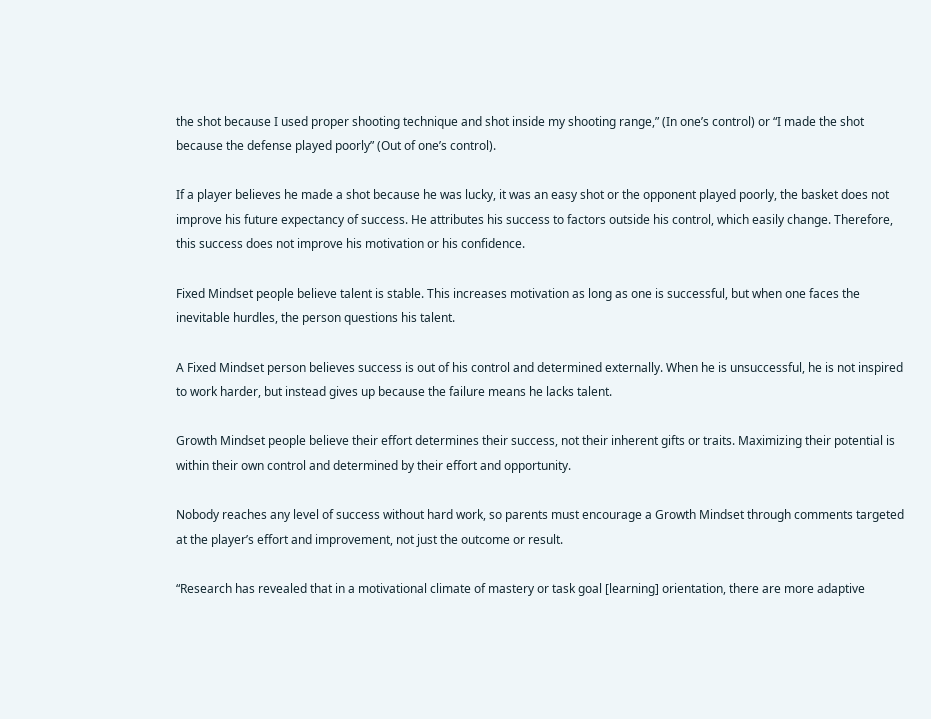the shot because I used proper shooting technique and shot inside my shooting range,” (In one’s control) or “I made the shot because the defense played poorly” (Out of one’s control).

If a player believes he made a shot because he was lucky, it was an easy shot or the opponent played poorly, the basket does not improve his future expectancy of success. He attributes his success to factors outside his control, which easily change. Therefore, this success does not improve his motivation or his confidence.

Fixed Mindset people believe talent is stable. This increases motivation as long as one is successful, but when one faces the inevitable hurdles, the person questions his talent.

A Fixed Mindset person believes success is out of his control and determined externally. When he is unsuccessful, he is not inspired to work harder, but instead gives up because the failure means he lacks talent.

Growth Mindset people believe their effort determines their success, not their inherent gifts or traits. Maximizing their potential is within their own control and determined by their effort and opportunity.

Nobody reaches any level of success without hard work, so parents must encourage a Growth Mindset through comments targeted at the player’s effort and improvement, not just the outcome or result.

“Research has revealed that in a motivational climate of mastery or task goal [learning] orientation, there are more adaptive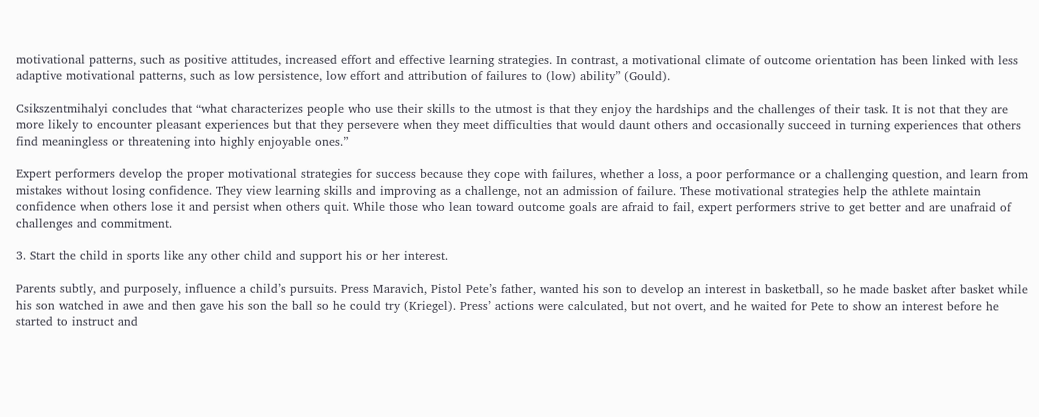motivational patterns, such as positive attitudes, increased effort and effective learning strategies. In contrast, a motivational climate of outcome orientation has been linked with less adaptive motivational patterns, such as low persistence, low effort and attribution of failures to (low) ability” (Gould).

Csikszentmihalyi concludes that “what characterizes people who use their skills to the utmost is that they enjoy the hardships and the challenges of their task. It is not that they are more likely to encounter pleasant experiences but that they persevere when they meet difficulties that would daunt others and occasionally succeed in turning experiences that others find meaningless or threatening into highly enjoyable ones.”

Expert performers develop the proper motivational strategies for success because they cope with failures, whether a loss, a poor performance or a challenging question, and learn from mistakes without losing confidence. They view learning skills and improving as a challenge, not an admission of failure. These motivational strategies help the athlete maintain confidence when others lose it and persist when others quit. While those who lean toward outcome goals are afraid to fail, expert performers strive to get better and are unafraid of challenges and commitment.

3. Start the child in sports like any other child and support his or her interest.

Parents subtly, and purposely, influence a child’s pursuits. Press Maravich, Pistol Pete’s father, wanted his son to develop an interest in basketball, so he made basket after basket while his son watched in awe and then gave his son the ball so he could try (Kriegel). Press’ actions were calculated, but not overt, and he waited for Pete to show an interest before he started to instruct and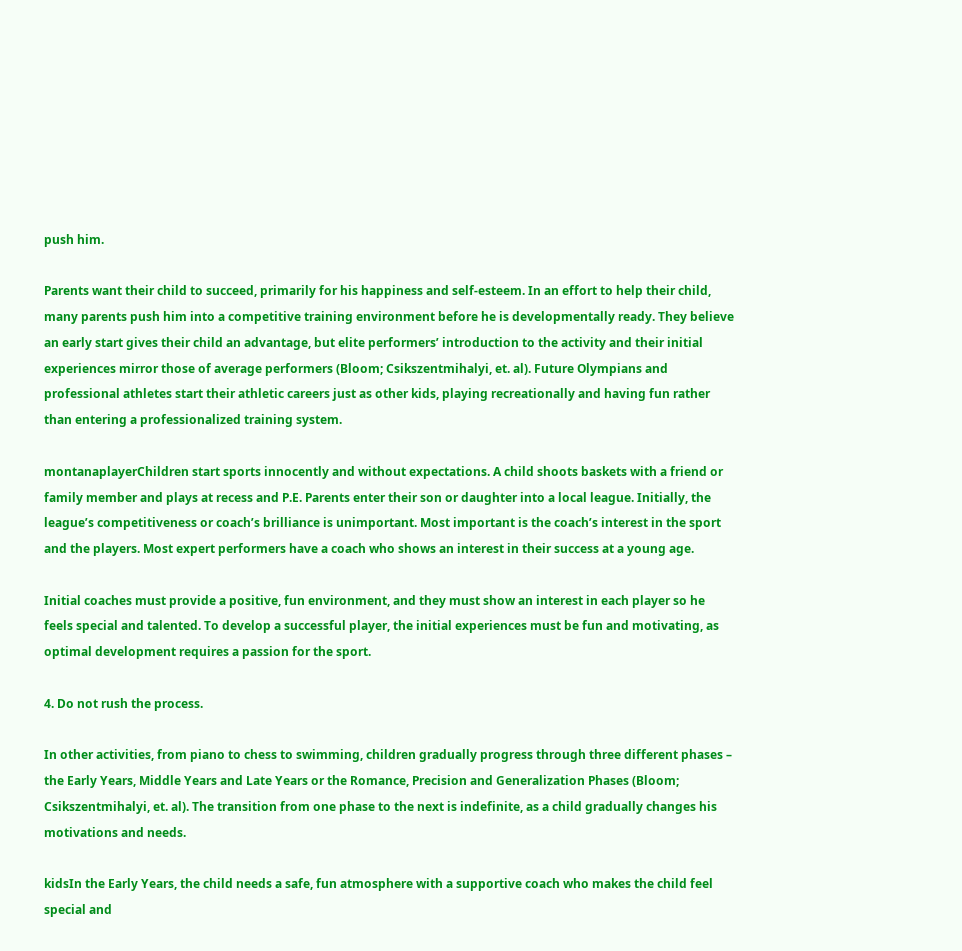push him.

Parents want their child to succeed, primarily for his happiness and self-esteem. In an effort to help their child, many parents push him into a competitive training environment before he is developmentally ready. They believe an early start gives their child an advantage, but elite performers’ introduction to the activity and their initial experiences mirror those of average performers (Bloom; Csikszentmihalyi, et. al). Future Olympians and professional athletes start their athletic careers just as other kids, playing recreationally and having fun rather than entering a professionalized training system.

montanaplayerChildren start sports innocently and without expectations. A child shoots baskets with a friend or family member and plays at recess and P.E. Parents enter their son or daughter into a local league. Initially, the league’s competitiveness or coach’s brilliance is unimportant. Most important is the coach’s interest in the sport and the players. Most expert performers have a coach who shows an interest in their success at a young age.

Initial coaches must provide a positive, fun environment, and they must show an interest in each player so he feels special and talented. To develop a successful player, the initial experiences must be fun and motivating, as optimal development requires a passion for the sport.

4. Do not rush the process.

In other activities, from piano to chess to swimming, children gradually progress through three different phases – the Early Years, Middle Years and Late Years or the Romance, Precision and Generalization Phases (Bloom; Csikszentmihalyi, et. al). The transition from one phase to the next is indefinite, as a child gradually changes his motivations and needs.

kidsIn the Early Years, the child needs a safe, fun atmosphere with a supportive coach who makes the child feel special and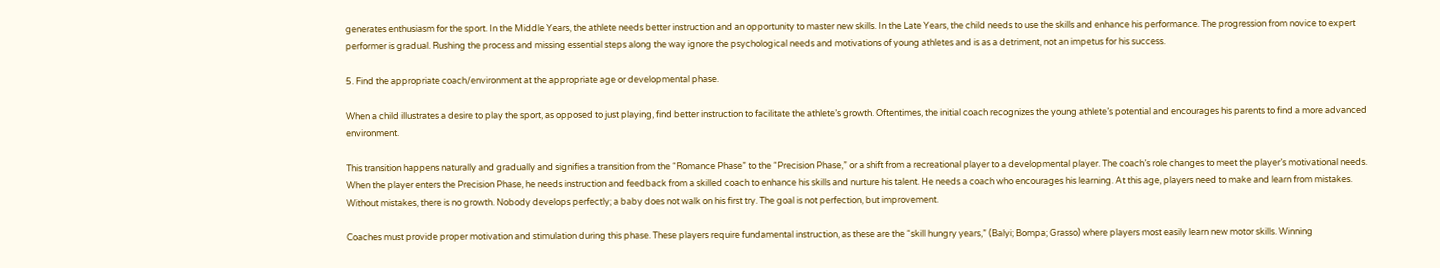generates enthusiasm for the sport. In the Middle Years, the athlete needs better instruction and an opportunity to master new skills. In the Late Years, the child needs to use the skills and enhance his performance. The progression from novice to expert performer is gradual. Rushing the process and missing essential steps along the way ignore the psychological needs and motivations of young athletes and is as a detriment, not an impetus for his success.

5. Find the appropriate coach/environment at the appropriate age or developmental phase.

When a child illustrates a desire to play the sport, as opposed to just playing, find better instruction to facilitate the athlete’s growth. Oftentimes, the initial coach recognizes the young athlete’s potential and encourages his parents to find a more advanced environment.

This transition happens naturally and gradually and signifies a transition from the “Romance Phase” to the “Precision Phase,” or a shift from a recreational player to a developmental player. The coach’s role changes to meet the player’s motivational needs. When the player enters the Precision Phase, he needs instruction and feedback from a skilled coach to enhance his skills and nurture his talent. He needs a coach who encourages his learning. At this age, players need to make and learn from mistakes. Without mistakes, there is no growth. Nobody develops perfectly; a baby does not walk on his first try. The goal is not perfection, but improvement.

Coaches must provide proper motivation and stimulation during this phase. These players require fundamental instruction, as these are the “skill hungry years,” (Balyi; Bompa; Grasso) where players most easily learn new motor skills. Winning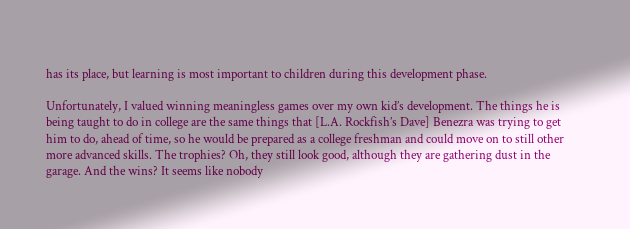has its place, but learning is most important to children during this development phase.

Unfortunately, I valued winning meaningless games over my own kid’s development. The things he is being taught to do in college are the same things that [L.A. Rockfish’s Dave] Benezra was trying to get him to do, ahead of time, so he would be prepared as a college freshman and could move on to still other more advanced skills. The trophies? Oh, they still look good, although they are gathering dust in the garage. And the wins? It seems like nobody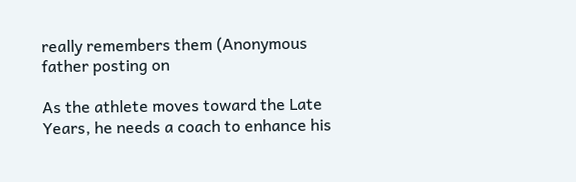really remembers them (Anonymous father posting on

As the athlete moves toward the Late Years, he needs a coach to enhance his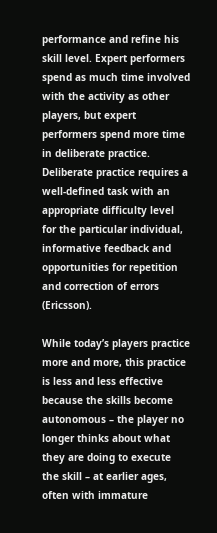performance and refine his skill level. Expert performers spend as much time involved with the activity as other players, but expert performers spend more time in deliberate practice. Deliberate practice requires a well-defined task with an appropriate difficulty level for the particular individual, informative feedback and opportunities for repetition and correction of errors (Ericsson).

While today’s players practice more and more, this practice is less and less effective because the skills become autonomous – the player no longer thinks about what they are doing to execute the skill – at earlier ages, often with immature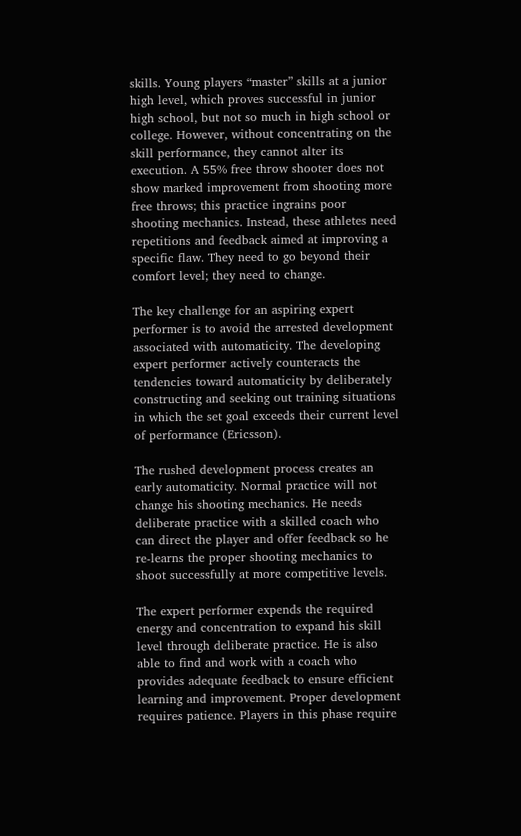skills. Young players “master” skills at a junior high level, which proves successful in junior high school, but not so much in high school or college. However, without concentrating on the skill performance, they cannot alter its execution. A 55% free throw shooter does not show marked improvement from shooting more free throws; this practice ingrains poor shooting mechanics. Instead, these athletes need repetitions and feedback aimed at improving a specific flaw. They need to go beyond their comfort level; they need to change.

The key challenge for an aspiring expert performer is to avoid the arrested development associated with automaticity. The developing expert performer actively counteracts the tendencies toward automaticity by deliberately constructing and seeking out training situations in which the set goal exceeds their current level of performance (Ericsson).

The rushed development process creates an early automaticity. Normal practice will not change his shooting mechanics. He needs deliberate practice with a skilled coach who can direct the player and offer feedback so he re-learns the proper shooting mechanics to shoot successfully at more competitive levels.

The expert performer expends the required energy and concentration to expand his skill level through deliberate practice. He is also able to find and work with a coach who provides adequate feedback to ensure efficient learning and improvement. Proper development requires patience. Players in this phase require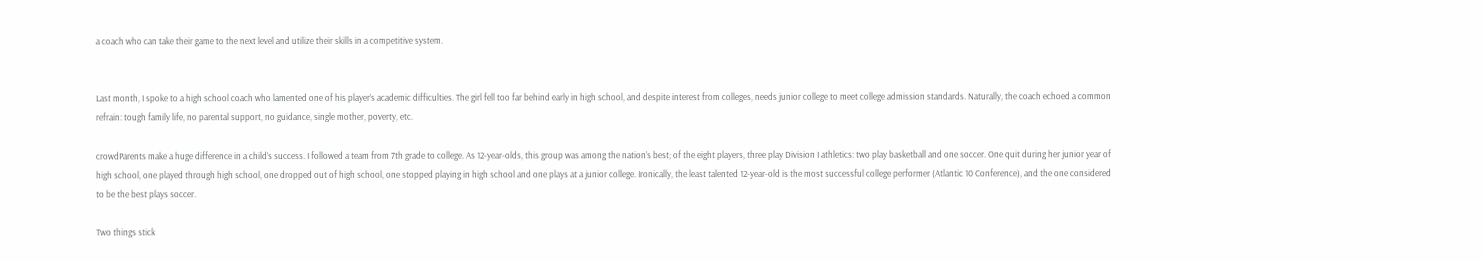a coach who can take their game to the next level and utilize their skills in a competitive system.


Last month, I spoke to a high school coach who lamented one of his player’s academic difficulties. The girl fell too far behind early in high school, and despite interest from colleges, needs junior college to meet college admission standards. Naturally, the coach echoed a common refrain: tough family life, no parental support, no guidance, single mother, poverty, etc.

crowdParents make a huge difference in a child’s success. I followed a team from 7th grade to college. As 12-year-olds, this group was among the nation’s best; of the eight players, three play Division I athletics: two play basketball and one soccer. One quit during her junior year of high school, one played through high school, one dropped out of high school, one stopped playing in high school and one plays at a junior college. Ironically, the least talented 12-year-old is the most successful college performer (Atlantic 10 Conference), and the one considered to be the best plays soccer.

Two things stick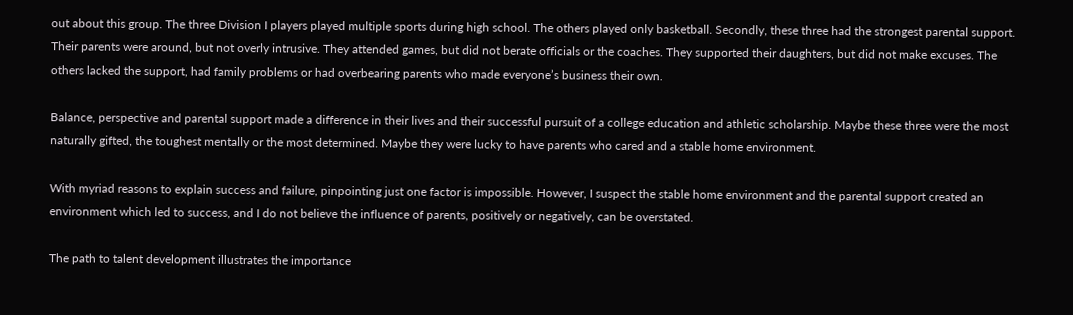out about this group. The three Division I players played multiple sports during high school. The others played only basketball. Secondly, these three had the strongest parental support. Their parents were around, but not overly intrusive. They attended games, but did not berate officials or the coaches. They supported their daughters, but did not make excuses. The others lacked the support, had family problems or had overbearing parents who made everyone’s business their own.

Balance, perspective and parental support made a difference in their lives and their successful pursuit of a college education and athletic scholarship. Maybe these three were the most naturally gifted, the toughest mentally or the most determined. Maybe they were lucky to have parents who cared and a stable home environment.

With myriad reasons to explain success and failure, pinpointing just one factor is impossible. However, I suspect the stable home environment and the parental support created an environment which led to success, and I do not believe the influence of parents, positively or negatively, can be overstated.

The path to talent development illustrates the importance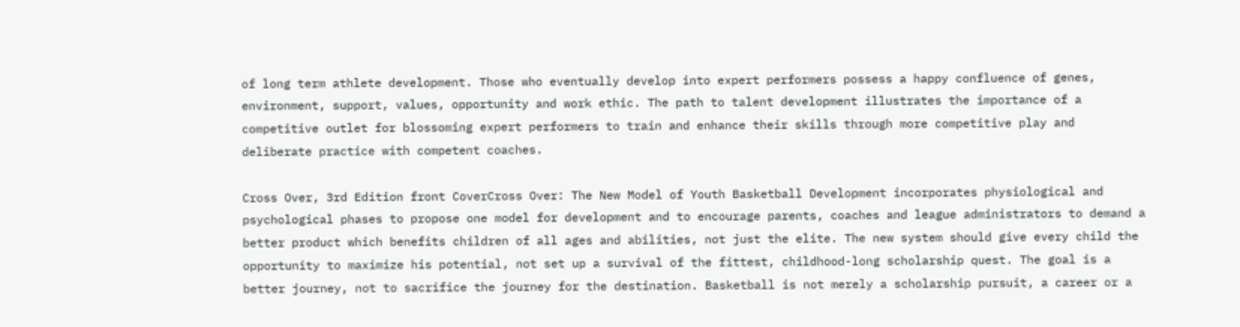of long term athlete development. Those who eventually develop into expert performers possess a happy confluence of genes, environment, support, values, opportunity and work ethic. The path to talent development illustrates the importance of a competitive outlet for blossoming expert performers to train and enhance their skills through more competitive play and deliberate practice with competent coaches.

Cross Over, 3rd Edition front CoverCross Over: The New Model of Youth Basketball Development incorporates physiological and psychological phases to propose one model for development and to encourage parents, coaches and league administrators to demand a better product which benefits children of all ages and abilities, not just the elite. The new system should give every child the opportunity to maximize his potential, not set up a survival of the fittest, childhood-long scholarship quest. The goal is a better journey, not to sacrifice the journey for the destination. Basketball is not merely a scholarship pursuit, a career or a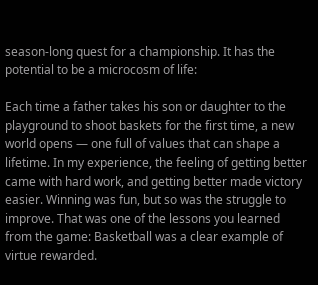season-long quest for a championship. It has the potential to be a microcosm of life:

Each time a father takes his son or daughter to the playground to shoot baskets for the first time, a new world opens — one full of values that can shape a lifetime. In my experience, the feeling of getting better came with hard work, and getting better made victory easier. Winning was fun, but so was the struggle to improve. That was one of the lessons you learned from the game: Basketball was a clear example of virtue rewarded.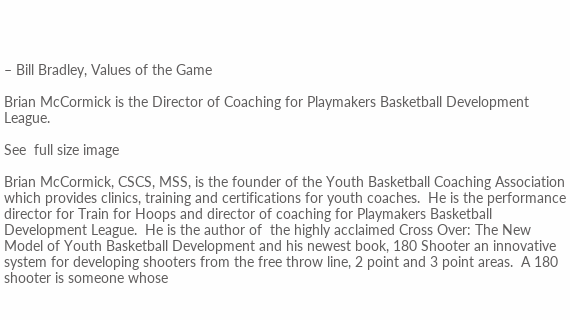– Bill Bradley, Values of the Game

Brian McCormick is the Director of Coaching for Playmakers Basketball Development League.

See  full size image

Brian McCormick, CSCS, MSS, is the founder of the Youth Basketball Coaching Association which provides clinics, training and certifications for youth coaches.  He is the performance director for Train for Hoops and director of coaching for Playmakers Basketball Development League.  He is the author of  the highly acclaimed Cross Over: The New Model of Youth Basketball Development and his newest book, 180 Shooter an innovative system for developing shooters from the free throw line, 2 point and 3 point areas.  A 180 shooter is someone whose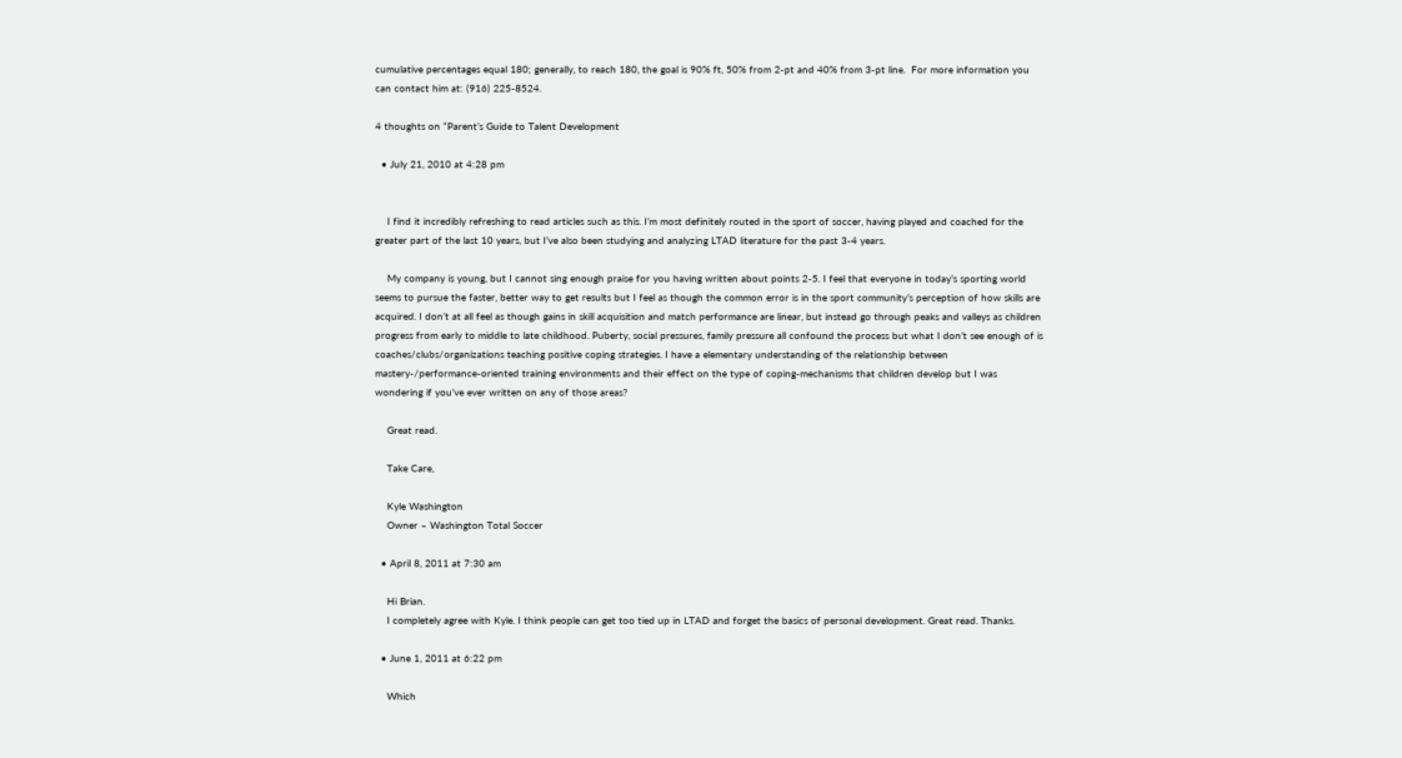cumulative percentages equal 180; generally, to reach 180, the goal is 90% ft, 50% from 2-pt and 40% from 3-pt line.  For more information you can contact him at: (916) 225-8524.

4 thoughts on “Parent’s Guide to Talent Development

  • July 21, 2010 at 4:28 pm


    I find it incredibly refreshing to read articles such as this. I’m most definitely routed in the sport of soccer, having played and coached for the greater part of the last 10 years, but I’ve also been studying and analyzing LTAD literature for the past 3-4 years.

    My company is young, but I cannot sing enough praise for you having written about points 2-5. I feel that everyone in today’s sporting world seems to pursue the faster, better way to get results but I feel as though the common error is in the sport community’s perception of how skills are acquired. I don’t at all feel as though gains in skill acquisition and match performance are linear, but instead go through peaks and valleys as children progress from early to middle to late childhood. Puberty, social pressures, family pressure all confound the process but what I don’t see enough of is coaches/clubs/organizations teaching positive coping strategies. I have a elementary understanding of the relationship between mastery-/performance-oriented training environments and their effect on the type of coping-mechanisms that children develop but I was wondering if you’ve ever written on any of those areas?

    Great read.

    Take Care,

    Kyle Washington
    Owner – Washington Total Soccer

  • April 8, 2011 at 7:30 am

    Hi Brian.
    I completely agree with Kyle. I think people can get too tied up in LTAD and forget the basics of personal development. Great read. Thanks.

  • June 1, 2011 at 6:22 pm

    Which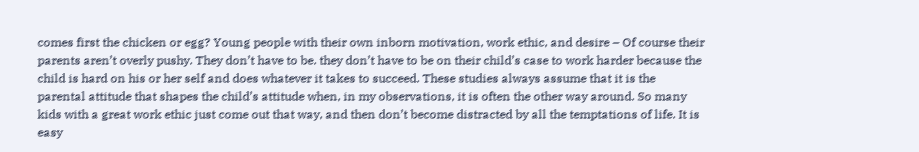comes first the chicken or egg? Young people with their own inborn motivation, work ethic, and desire – Of course their parents aren’t overly pushy. They don’t have to be. they don’t have to be on their child’s case to work harder because the child is hard on his or her self and does whatever it takes to succeed. These studies always assume that it is the parental attitude that shapes the child’s attitude when, in my observations, it is often the other way around. So many kids with a great work ethic just come out that way, and then don’t become distracted by all the temptations of life. It is easy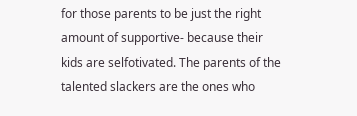for those parents to be just the right amount of supportive- because their kids are selfotivated. The parents of the talented slackers are the ones who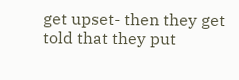get upset- then they get told that they put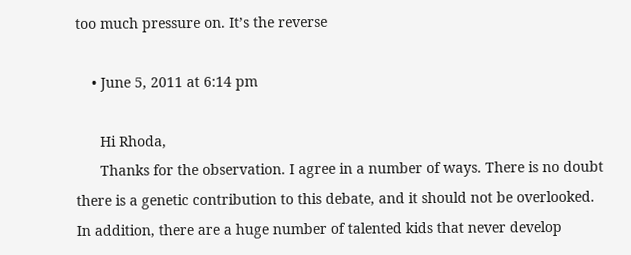too much pressure on. It’s the reverse

    • June 5, 2011 at 6:14 pm

      Hi Rhoda,
      Thanks for the observation. I agree in a number of ways. There is no doubt there is a genetic contribution to this debate, and it should not be overlooked. In addition, there are a huge number of talented kids that never develop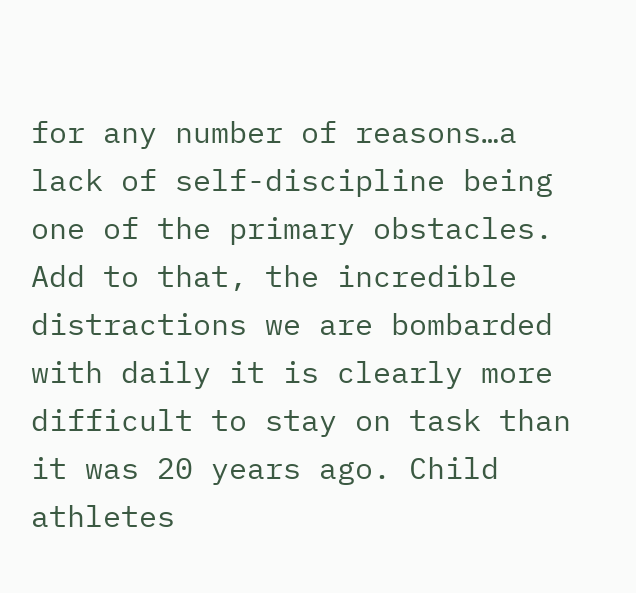for any number of reasons…a lack of self-discipline being one of the primary obstacles. Add to that, the incredible distractions we are bombarded with daily it is clearly more difficult to stay on task than it was 20 years ago. Child athletes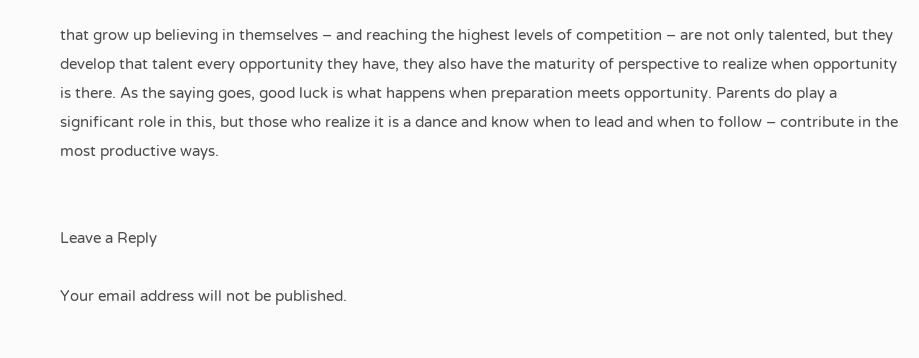that grow up believing in themselves – and reaching the highest levels of competition – are not only talented, but they develop that talent every opportunity they have, they also have the maturity of perspective to realize when opportunity is there. As the saying goes, good luck is what happens when preparation meets opportunity. Parents do play a significant role in this, but those who realize it is a dance and know when to lead and when to follow – contribute in the most productive ways.


Leave a Reply

Your email address will not be published.